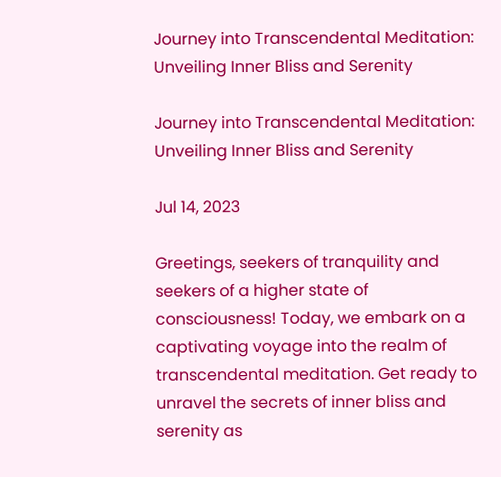Journey into Transcendental Meditation: Unveiling Inner Bliss and Serenity

Journey into Transcendental Meditation: Unveiling Inner Bliss and Serenity

Jul 14, 2023

Greetings, seekers of tranquility and seekers of a higher state of consciousness! Today, we embark on a captivating voyage into the realm of transcendental meditation. Get ready to unravel the secrets of inner bliss and serenity as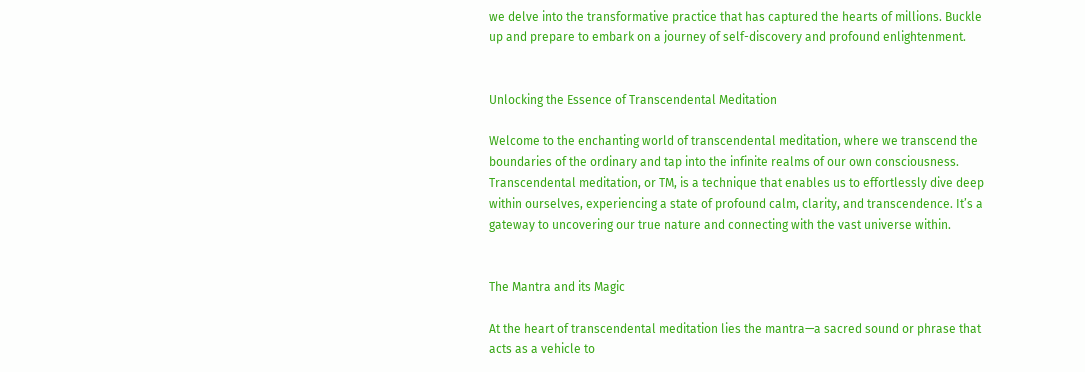we delve into the transformative practice that has captured the hearts of millions. Buckle up and prepare to embark on a journey of self-discovery and profound enlightenment.


Unlocking the Essence of Transcendental Meditation

Welcome to the enchanting world of transcendental meditation, where we transcend the boundaries of the ordinary and tap into the infinite realms of our own consciousness. Transcendental meditation, or TM, is a technique that enables us to effortlessly dive deep within ourselves, experiencing a state of profound calm, clarity, and transcendence. It’s a gateway to uncovering our true nature and connecting with the vast universe within.


The Mantra and its Magic

At the heart of transcendental meditation lies the mantra—a sacred sound or phrase that acts as a vehicle to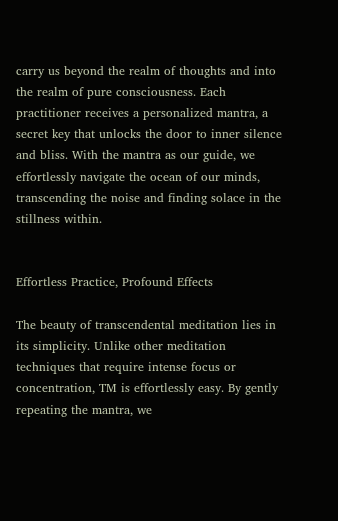carry us beyond the realm of thoughts and into the realm of pure consciousness. Each practitioner receives a personalized mantra, a secret key that unlocks the door to inner silence and bliss. With the mantra as our guide, we effortlessly navigate the ocean of our minds, transcending the noise and finding solace in the stillness within.


Effortless Practice, Profound Effects

The beauty of transcendental meditation lies in its simplicity. Unlike other meditation techniques that require intense focus or concentration, TM is effortlessly easy. By gently repeating the mantra, we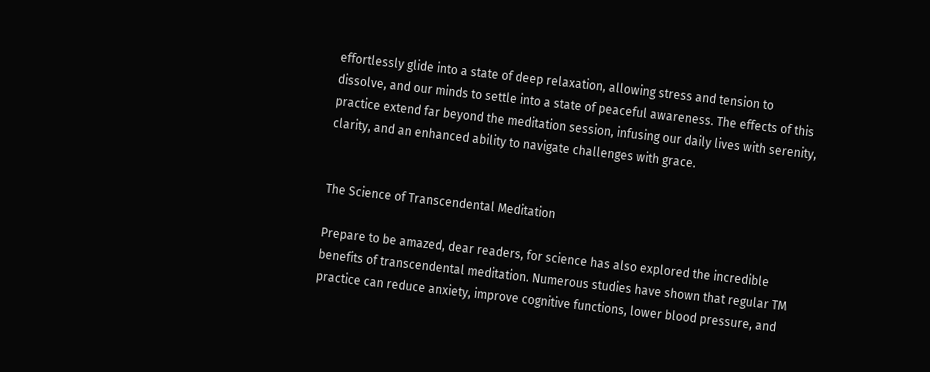effortlessly glide into a state of deep relaxation, allowing stress and tension to dissolve, and our minds to settle into a state of peaceful awareness. The effects of this practice extend far beyond the meditation session, infusing our daily lives with serenity, clarity, and an enhanced ability to navigate challenges with grace.


The Science of Transcendental Meditation

Prepare to be amazed, dear readers, for science has also explored the incredible benefits of transcendental meditation. Numerous studies have shown that regular TM practice can reduce anxiety, improve cognitive functions, lower blood pressure, and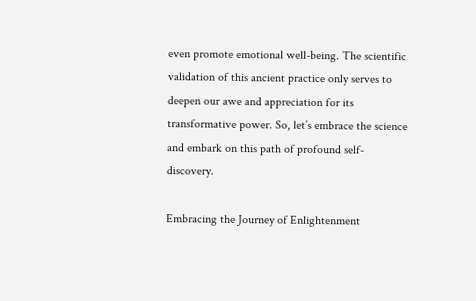even promote emotional well-being. The scientific validation of this ancient practice only serves to deepen our awe and appreciation for its transformative power. So, let’s embrace the science and embark on this path of profound self-discovery.

Embracing the Journey of Enlightenment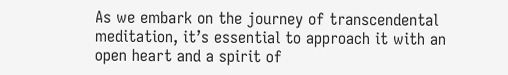As we embark on the journey of transcendental meditation, it’s essential to approach it with an open heart and a spirit of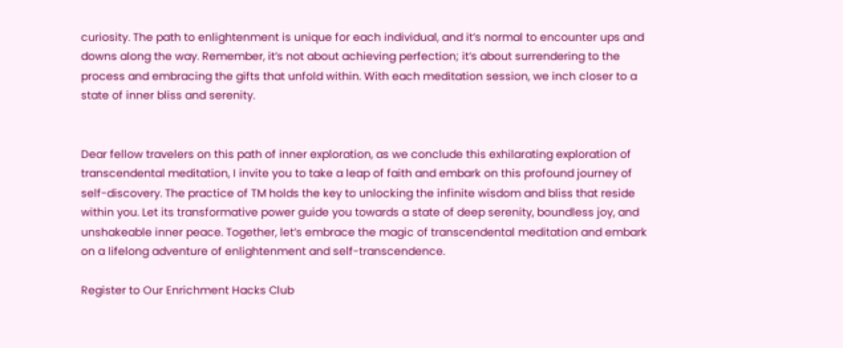curiosity. The path to enlightenment is unique for each individual, and it’s normal to encounter ups and downs along the way. Remember, it’s not about achieving perfection; it’s about surrendering to the process and embracing the gifts that unfold within. With each meditation session, we inch closer to a state of inner bliss and serenity.


Dear fellow travelers on this path of inner exploration, as we conclude this exhilarating exploration of transcendental meditation, I invite you to take a leap of faith and embark on this profound journey of self-discovery. The practice of TM holds the key to unlocking the infinite wisdom and bliss that reside within you. Let its transformative power guide you towards a state of deep serenity, boundless joy, and unshakeable inner peace. Together, let’s embrace the magic of transcendental meditation and embark on a lifelong adventure of enlightenment and self-transcendence.

Register to Our Enrichment Hacks Club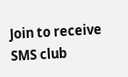Join to receive SMS club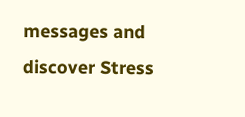messages and discover Stress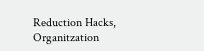Reduction Hacks, Organitzation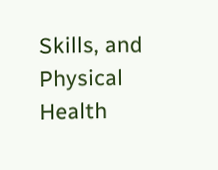Skills, and Physical Health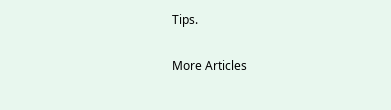Tips.

More Articles